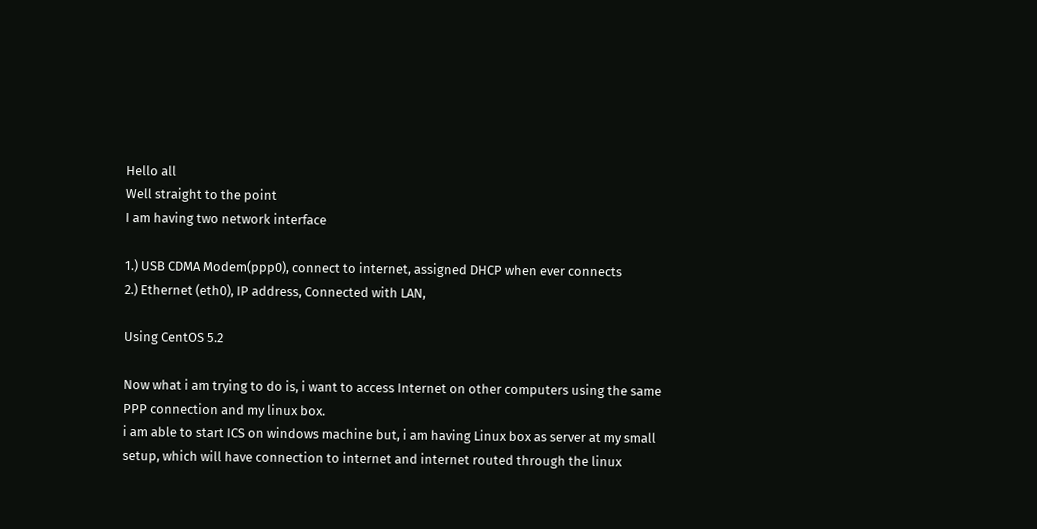Hello all
Well straight to the point
I am having two network interface

1.) USB CDMA Modem(ppp0), connect to internet, assigned DHCP when ever connects
2.) Ethernet (eth0), IP address, Connected with LAN,

Using CentOS 5.2

Now what i am trying to do is, i want to access Internet on other computers using the same PPP connection and my linux box.
i am able to start ICS on windows machine but, i am having Linux box as server at my small setup, which will have connection to internet and internet routed through the linux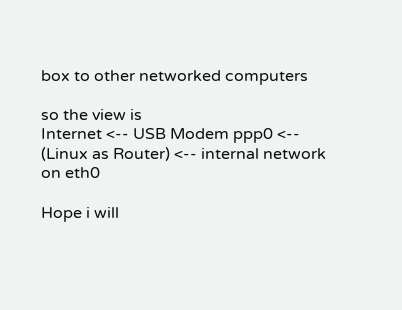box to other networked computers

so the view is
Internet <-- USB Modem ppp0 <-- (Linux as Router) <-- internal network on eth0

Hope i will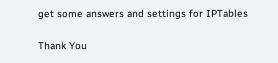get some answers and settings for IPTables

Thank You